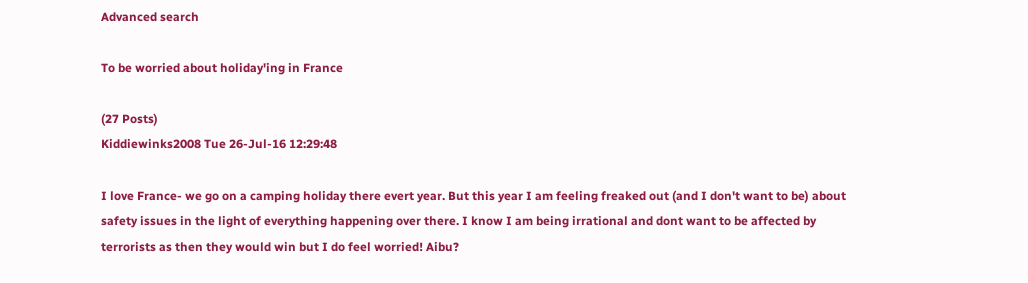Advanced search

To be worried about holiday'ing in France

(27 Posts)
Kiddiewinks2008 Tue 26-Jul-16 12:29:48

I love France- we go on a camping holiday there evert year. But this year I am feeling freaked out (and I don't want to be) about safety issues in the light of everything happening over there. I know I am being irrational and dont want to be affected by terrorists as then they would win but I do feel worried! Aibu?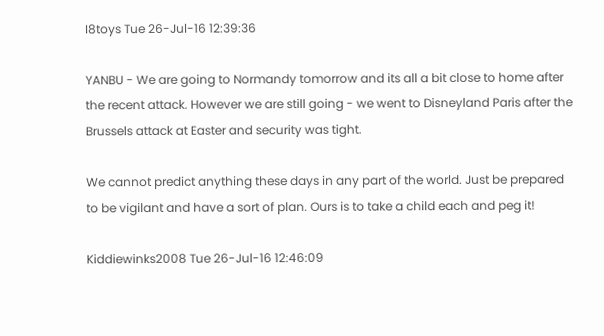I8toys Tue 26-Jul-16 12:39:36

YANBU - We are going to Normandy tomorrow and its all a bit close to home after the recent attack. However we are still going - we went to Disneyland Paris after the Brussels attack at Easter and security was tight.

We cannot predict anything these days in any part of the world. Just be prepared to be vigilant and have a sort of plan. Ours is to take a child each and peg it!

Kiddiewinks2008 Tue 26-Jul-16 12:46:09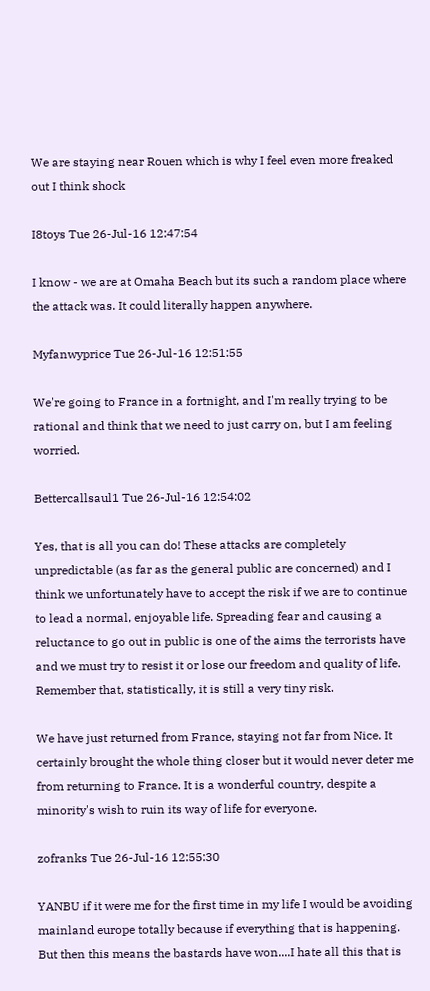We are staying near Rouen which is why I feel even more freaked out I think shock

I8toys Tue 26-Jul-16 12:47:54

I know - we are at Omaha Beach but its such a random place where the attack was. It could literally happen anywhere.

Myfanwyprice Tue 26-Jul-16 12:51:55

We're going to France in a fortnight, and I'm really trying to be rational and think that we need to just carry on, but I am feeling worried.

Bettercallsaul1 Tue 26-Jul-16 12:54:02

Yes, that is all you can do! These attacks are completely unpredictable (as far as the general public are concerned) and I think we unfortunately have to accept the risk if we are to continue to lead a normal, enjoyable life. Spreading fear and causing a reluctance to go out in public is one of the aims the terrorists have and we must try to resist it or lose our freedom and quality of life. Remember that, statistically, it is still a very tiny risk.

We have just returned from France, staying not far from Nice. It certainly brought the whole thing closer but it would never deter me from returning to France. It is a wonderful country, despite a minority's wish to ruin its way of life for everyone.

zofranks Tue 26-Jul-16 12:55:30

YANBU if it were me for the first time in my life I would be avoiding mainland europe totally because if everything that is happening. But then this means the bastards have won....I hate all this that is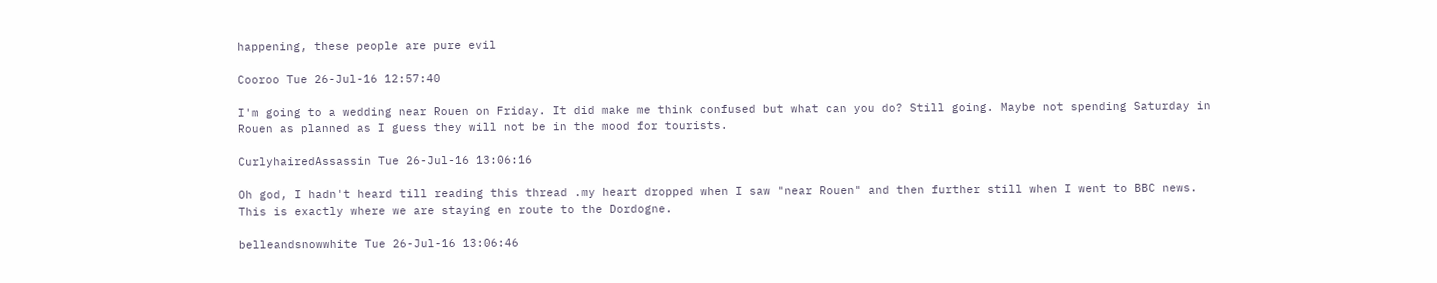happening, these people are pure evil

Cooroo Tue 26-Jul-16 12:57:40

I'm going to a wedding near Rouen on Friday. It did make me think confused but what can you do? Still going. Maybe not spending Saturday in Rouen as planned as I guess they will not be in the mood for tourists.

CurlyhairedAssassin Tue 26-Jul-16 13:06:16

Oh god, I hadn't heard till reading this thread .my heart dropped when I saw "near Rouen" and then further still when I went to BBC news. This is exactly where we are staying en route to the Dordogne.

belleandsnowwhite Tue 26-Jul-16 13:06:46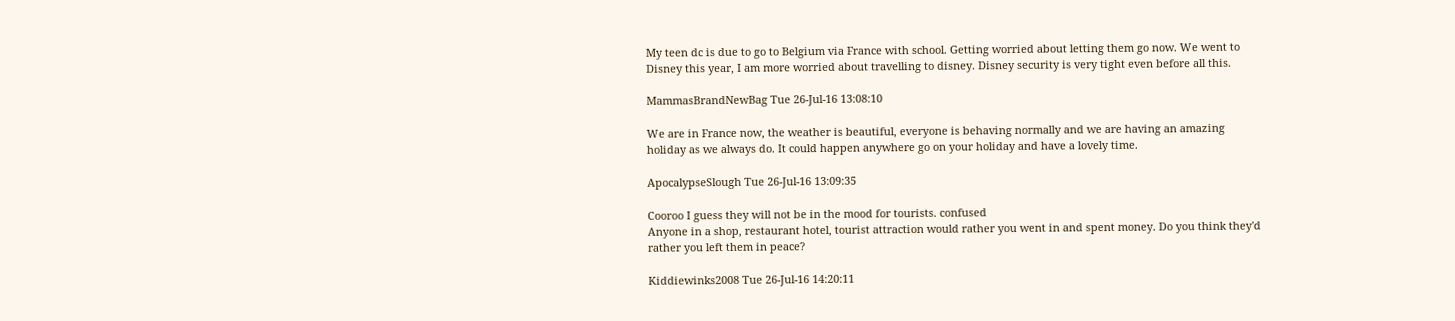My teen dc is due to go to Belgium via France with school. Getting worried about letting them go now. We went to Disney this year, I am more worried about travelling to disney. Disney security is very tight even before all this.

MammasBrandNewBag Tue 26-Jul-16 13:08:10

We are in France now, the weather is beautiful, everyone is behaving normally and we are having an amazing holiday as we always do. It could happen anywhere go on your holiday and have a lovely time.

ApocalypseSlough Tue 26-Jul-16 13:09:35

Cooroo I guess they will not be in the mood for tourists. confused
Anyone in a shop, restaurant hotel, tourist attraction would rather you went in and spent money. Do you think they'd rather you left them in peace?

Kiddiewinks2008 Tue 26-Jul-16 14:20:11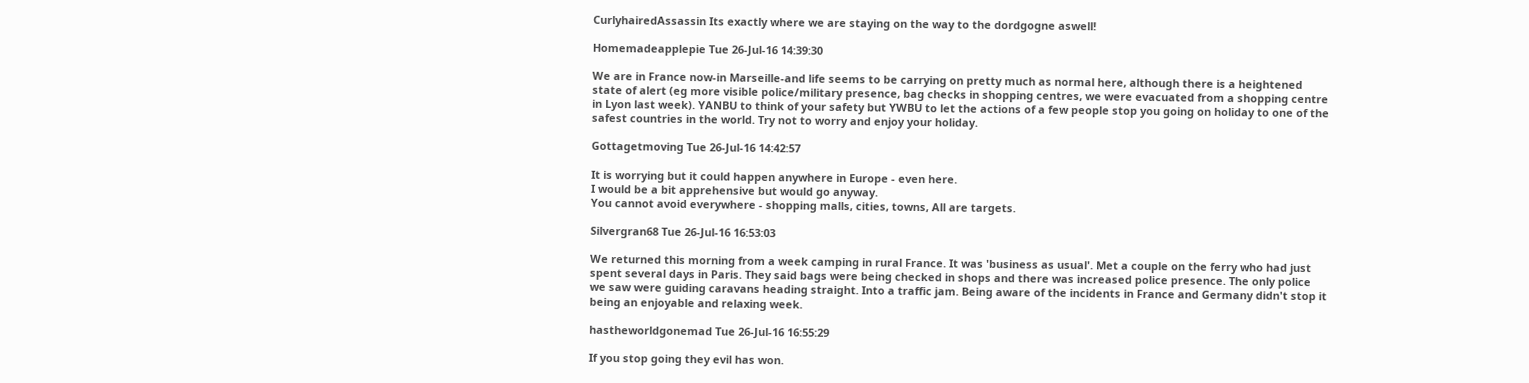CurlyhairedAssassin Its exactly where we are staying on the way to the dordgogne aswell!

Homemadeapplepie Tue 26-Jul-16 14:39:30

We are in France now-in Marseille-and life seems to be carrying on pretty much as normal here, although there is a heightened state of alert (eg more visible police/military presence, bag checks in shopping centres, we were evacuated from a shopping centre in Lyon last week). YANBU to think of your safety but YWBU to let the actions of a few people stop you going on holiday to one of the safest countries in the world. Try not to worry and enjoy your holiday.

Gottagetmoving Tue 26-Jul-16 14:42:57

It is worrying but it could happen anywhere in Europe - even here.
I would be a bit apprehensive but would go anyway.
You cannot avoid everywhere - shopping malls, cities, towns, All are targets.

Silvergran68 Tue 26-Jul-16 16:53:03

We returned this morning from a week camping in rural France. It was 'business as usual'. Met a couple on the ferry who had just spent several days in Paris. They said bags were being checked in shops and there was increased police presence. The only police we saw were guiding caravans heading straight. Into a traffic jam. Being aware of the incidents in France and Germany didn't stop it being an enjoyable and relaxing week.

hastheworldgonemad Tue 26-Jul-16 16:55:29

If you stop going they evil has won.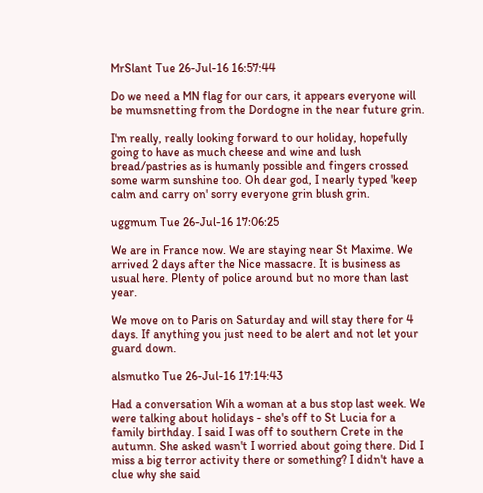MrSlant Tue 26-Jul-16 16:57:44

Do we need a MN flag for our cars, it appears everyone will be mumsnetting from the Dordogne in the near future grin.

I'm really, really looking forward to our holiday, hopefully going to have as much cheese and wine and lush bread/pastries as is humanly possible and fingers crossed some warm sunshine too. Oh dear god, I nearly typed 'keep calm and carry on' sorry everyone grin blush grin.

uggmum Tue 26-Jul-16 17:06:25

We are in France now. We are staying near St Maxime. We arrived 2 days after the Nice massacre. It is business as usual here. Plenty of police around but no more than last year.

We move on to Paris on Saturday and will stay there for 4 days. If anything you just need to be alert and not let your guard down.

alsmutko Tue 26-Jul-16 17:14:43

Had a conversation Wih a woman at a bus stop last week. We were talking about holidays - she's off to St Lucia for a family birthday. I said I was off to southern Crete in the autumn. She asked wasn't I worried about going there. Did I miss a big terror activity there or something? I didn't have a clue why she said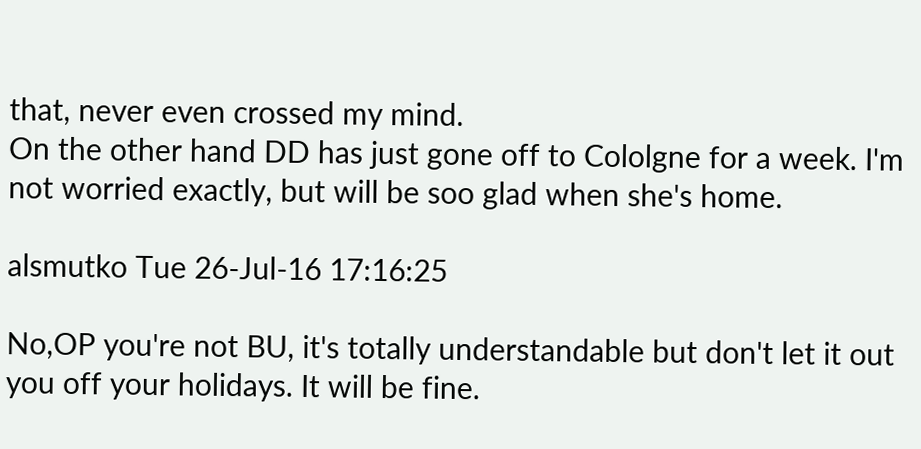that, never even crossed my mind.
On the other hand DD has just gone off to Cololgne for a week. I'm not worried exactly, but will be soo glad when she's home.

alsmutko Tue 26-Jul-16 17:16:25

No,OP you're not BU, it's totally understandable but don't let it out you off your holidays. It will be fine.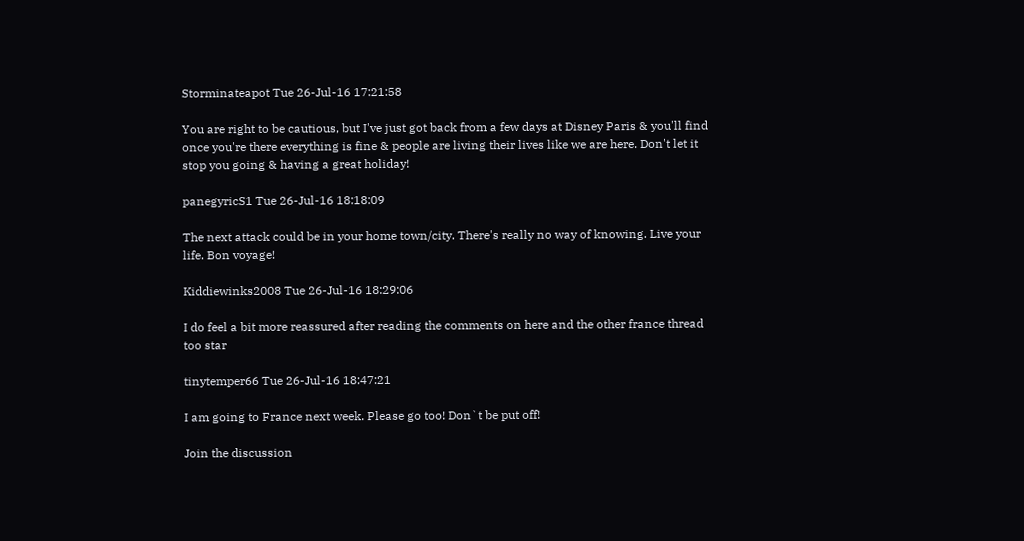Storminateapot Tue 26-Jul-16 17:21:58

You are right to be cautious, but I've just got back from a few days at Disney Paris & you'll find once you're there everything is fine & people are living their lives like we are here. Don't let it stop you going & having a great holiday!

panegyricS1 Tue 26-Jul-16 18:18:09

The next attack could be in your home town/city. There's really no way of knowing. Live your life. Bon voyage!

Kiddiewinks2008 Tue 26-Jul-16 18:29:06

I do feel a bit more reassured after reading the comments on here and the other france thread too star

tinytemper66 Tue 26-Jul-16 18:47:21

I am going to France next week. Please go too! Don`t be put off!

Join the discussion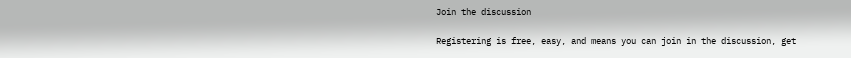Join the discussion

Registering is free, easy, and means you can join in the discussion, get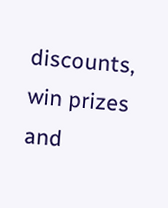discounts, win prizes and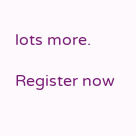lots more.

Register now